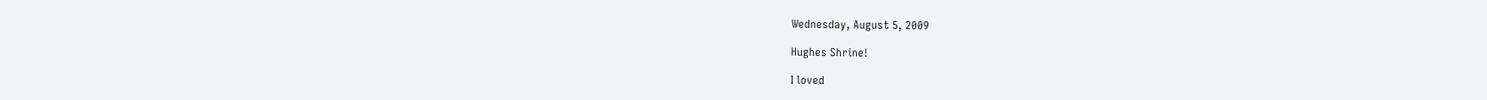Wednesday, August 5, 2009

Hughes Shrine!

I loved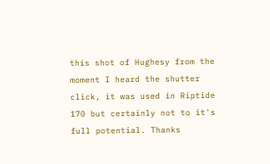this shot of Hughesy from the moment I heard the shutter click, it was used in Riptide 170 but certainly not to it's full potential. Thanks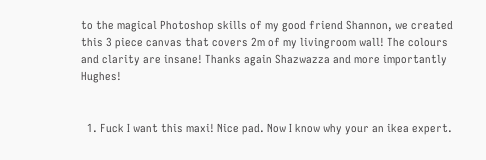to the magical Photoshop skills of my good friend Shannon, we created this 3 piece canvas that covers 2m of my livingroom wall! The colours and clarity are insane! Thanks again Shazwazza and more importantly Hughes!


  1. Fuck I want this maxi! Nice pad. Now I know why your an ikea expert.